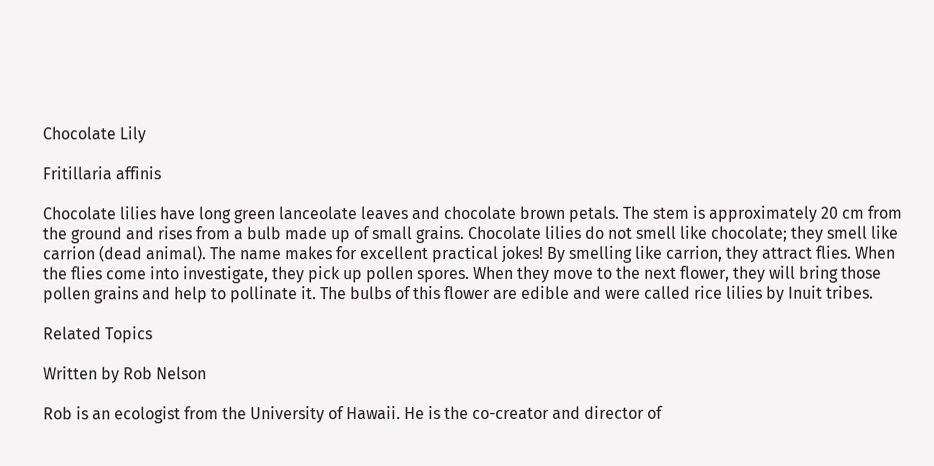Chocolate Lily

Fritillaria affinis

Chocolate lilies have long green lanceolate leaves and chocolate brown petals. The stem is approximately 20 cm from the ground and rises from a bulb made up of small grains. Chocolate lilies do not smell like chocolate; they smell like carrion (dead animal). The name makes for excellent practical jokes! By smelling like carrion, they attract flies. When the flies come into investigate, they pick up pollen spores. When they move to the next flower, they will bring those pollen grains and help to pollinate it. The bulbs of this flower are edible and were called rice lilies by Inuit tribes.

Related Topics

Written by Rob Nelson

Rob is an ecologist from the University of Hawaii. He is the co-creator and director of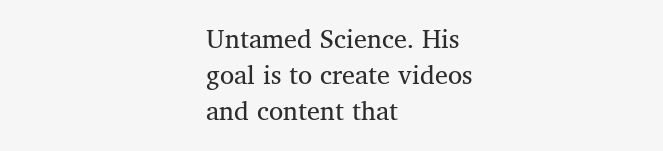Untamed Science. His goal is to create videos and content that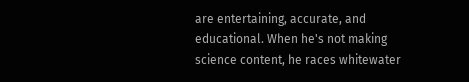are entertaining, accurate, and educational. When he's not making science content, he races whitewater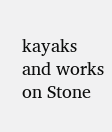kayaks and works on Stone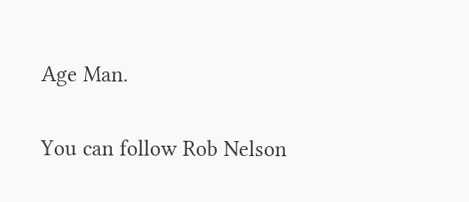Age Man.

You can follow Rob Nelson